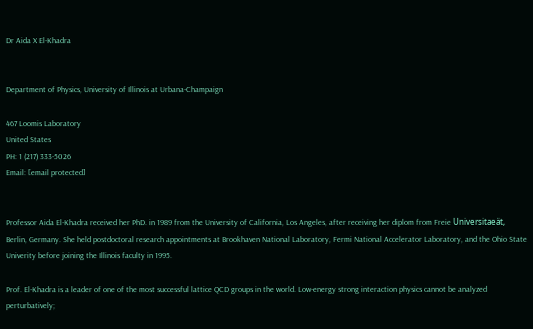Dr Aida X El-Khadra


Department of Physics, University of Illinois at Urbana-Champaign

467 Loomis Laboratory
United States
PH: 1 (217) 333-5026
Email: [email protected]


Professor Aida El-Khadra received her PhD. in 1989 from the University of California, Los Angeles, after receiving her diplom from Freie Universitaeät, Berlin, Germany. She held postdoctoral research appointments at Brookhaven National Laboratory, Fermi National Accelerator Laboratory, and the Ohio State Univerity before joining the Illinois faculty in 1995.

Prof. El-Khadra is a leader of one of the most successful lattice QCD groups in the world. Low-energy strong interaction physics cannot be analyzed perturbatively;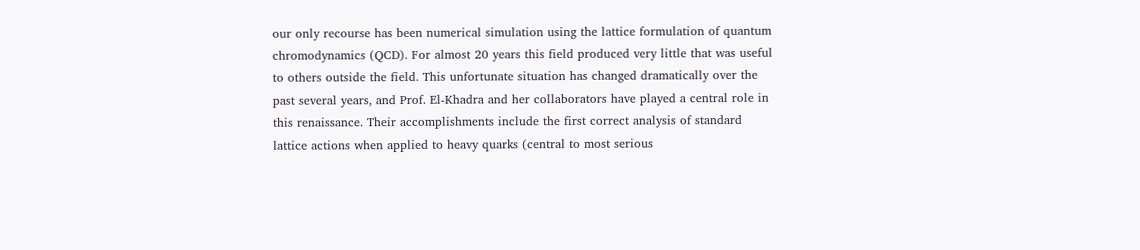our only recourse has been numerical simulation using the lattice formulation of quantum chromodynamics (QCD). For almost 20 years this field produced very little that was useful to others outside the field. This unfortunate situation has changed dramatically over the past several years, and Prof. El-Khadra and her collaborators have played a central role in this renaissance. Their accomplishments include the first correct analysis of standard lattice actions when applied to heavy quarks (central to most serious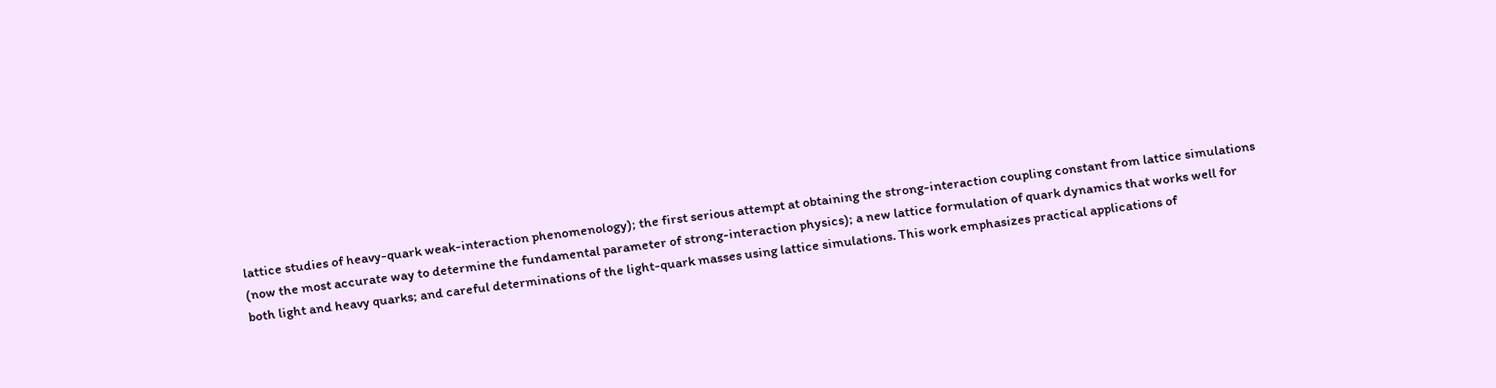lattice studies of heavy-quark weak-interaction phenomenology); the first serious attempt at obtaining the strong-interaction coupling constant from lattice simulations (now the most accurate way to determine the fundamental parameter of strong-interaction physics); a new lattice formulation of quark dynamics that works well for both light and heavy quarks; and careful determinations of the light-quark masses using lattice simulations. This work emphasizes practical applications of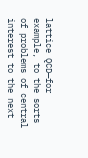lattice QCD—for example, to the sorts of problems of central interest to the next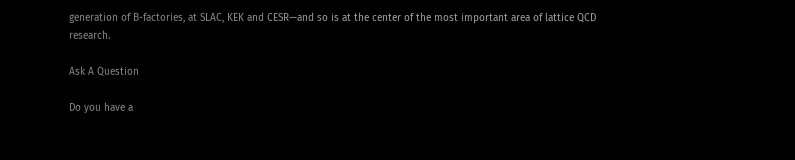generation of B-factories, at SLAC, KEK and CESR—and so is at the center of the most important area of lattice QCD research.

Ask A Question

Do you have a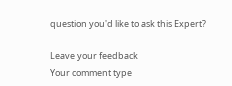question you'd like to ask this Expert?

Leave your feedback
Your comment type